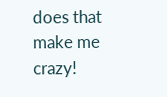does that make me crazy!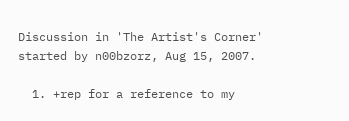Discussion in 'The Artist's Corner' started by n00bzorz, Aug 15, 2007.

  1. +rep for a reference to my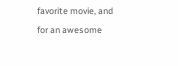favorite movie, and for an awesome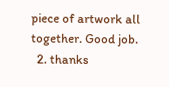piece of artwork all together. Good job.
  2. thanks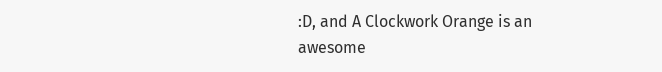:D, and A Clockwork Orange is an awesome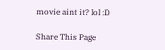movie aint it? lol :D

Share This Page